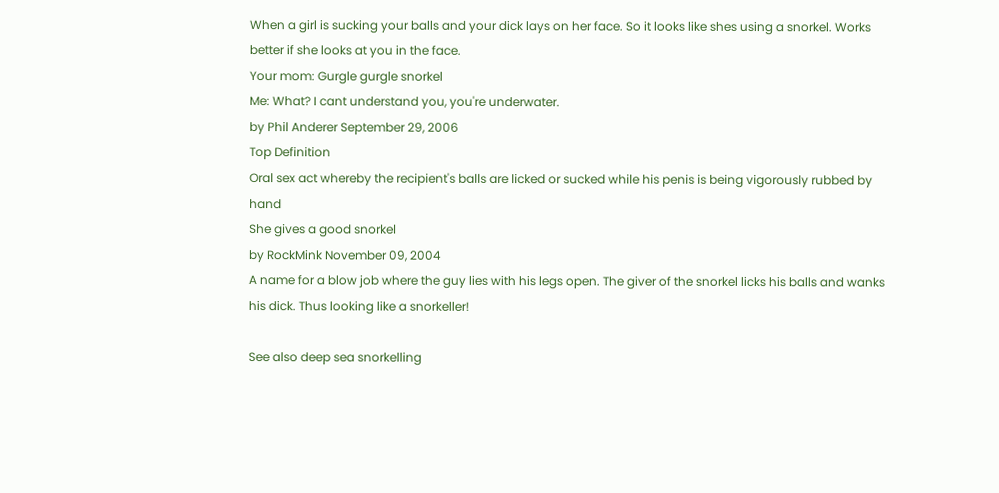When a girl is sucking your balls and your dick lays on her face. So it looks like shes using a snorkel. Works better if she looks at you in the face.
Your mom: Gurgle gurgle snorkel
Me: What? I cant understand you, you're underwater.
by Phil Anderer September 29, 2006
Top Definition
Oral sex act whereby the recipient's balls are licked or sucked while his penis is being vigorously rubbed by hand
She gives a good snorkel
by RockMink November 09, 2004
A name for a blow job where the guy lies with his legs open. The giver of the snorkel licks his balls and wanks his dick. Thus looking like a snorkeller!

See also deep sea snorkelling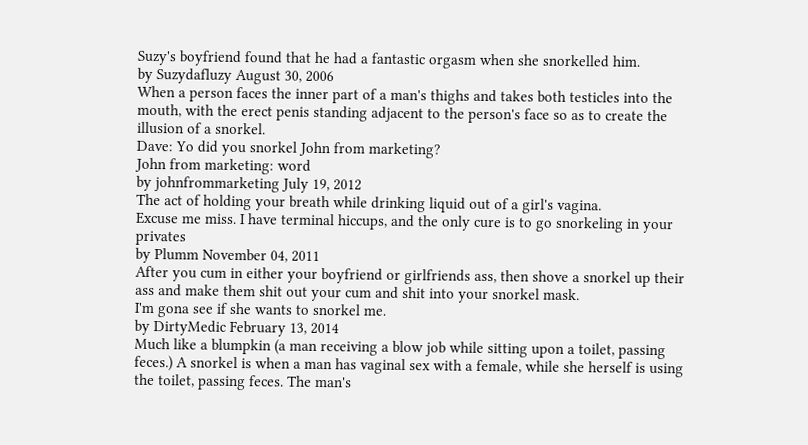Suzy's boyfriend found that he had a fantastic orgasm when she snorkelled him.
by Suzydafluzy August 30, 2006
When a person faces the inner part of a man's thighs and takes both testicles into the mouth, with the erect penis standing adjacent to the person's face so as to create the illusion of a snorkel.
Dave: Yo did you snorkel John from marketing?
John from marketing: word
by johnfrommarketing July 19, 2012
The act of holding your breath while drinking liquid out of a girl's vagina.
Excuse me miss. I have terminal hiccups, and the only cure is to go snorkeling in your privates
by Plumm November 04, 2011
After you cum in either your boyfriend or girlfriends ass, then shove a snorkel up their ass and make them shit out your cum and shit into your snorkel mask.
I'm gona see if she wants to snorkel me.
by DirtyMedic February 13, 2014
Much like a blumpkin (a man receiving a blow job while sitting upon a toilet, passing feces.) A snorkel is when a man has vaginal sex with a female, while she herself is using the toilet, passing feces. The man's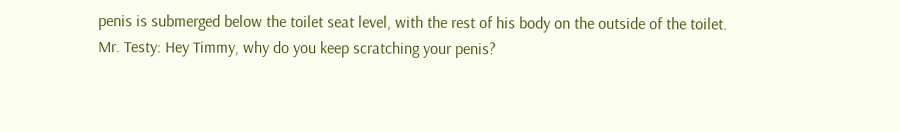penis is submerged below the toilet seat level, with the rest of his body on the outside of the toilet.
Mr. Testy: Hey Timmy, why do you keep scratching your penis?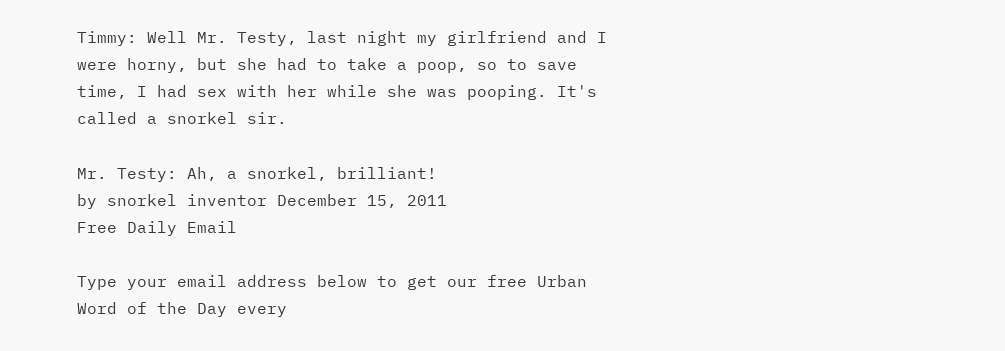Timmy: Well Mr. Testy, last night my girlfriend and I were horny, but she had to take a poop, so to save time, I had sex with her while she was pooping. It's called a snorkel sir.

Mr. Testy: Ah, a snorkel, brilliant!
by snorkel inventor December 15, 2011
Free Daily Email

Type your email address below to get our free Urban Word of the Day every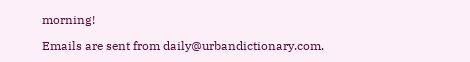morning!

Emails are sent from daily@urbandictionary.com.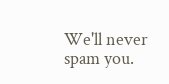We'll never spam you.